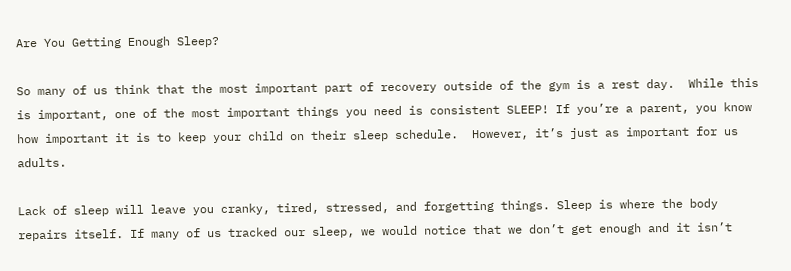Are You Getting Enough Sleep?

So many of us think that the most important part of recovery outside of the gym is a rest day.  While this is important, one of the most important things you need is consistent SLEEP! If you’re a parent, you know how important it is to keep your child on their sleep schedule.  However, it’s just as important for us adults.

Lack of sleep will leave you cranky, tired, stressed, and forgetting things. Sleep is where the body repairs itself. If many of us tracked our sleep, we would notice that we don’t get enough and it isn’t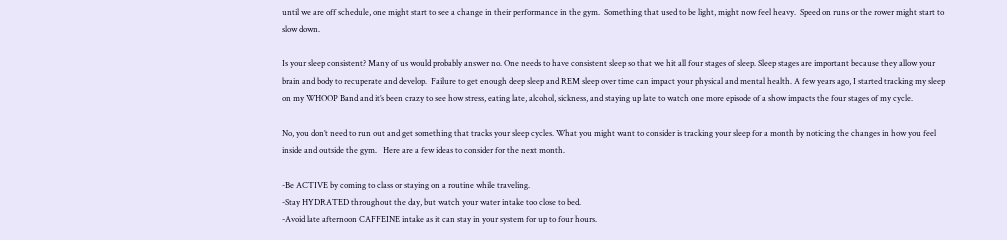until we are off schedule, one might start to see a change in their performance in the gym.  Something that used to be light, might now feel heavy.  Speed on runs or the rower might start to slow down.

Is your sleep consistent? Many of us would probably answer no. One needs to have consistent sleep so that we hit all four stages of sleep. Sleep stages are important because they allow your brain and body to recuperate and develop.  Failure to get enough deep sleep and REM sleep over time can impact your physical and mental health. A few years ago, I started tracking my sleep on my WHOOP Band and it’s been crazy to see how stress, eating late, alcohol, sickness, and staying up late to watch one more episode of a show impacts the four stages of my cycle.

No, you don’t need to run out and get something that tracks your sleep cycles. What you might want to consider is tracking your sleep for a month by noticing the changes in how you feel inside and outside the gym.   Here are a few ideas to consider for the next month.

-Be ACTIVE by coming to class or staying on a routine while traveling.
-Stay HYDRATED throughout the day, but watch your water intake too close to bed.
-Avoid late afternoon CAFFEINE intake as it can stay in your system for up to four hours.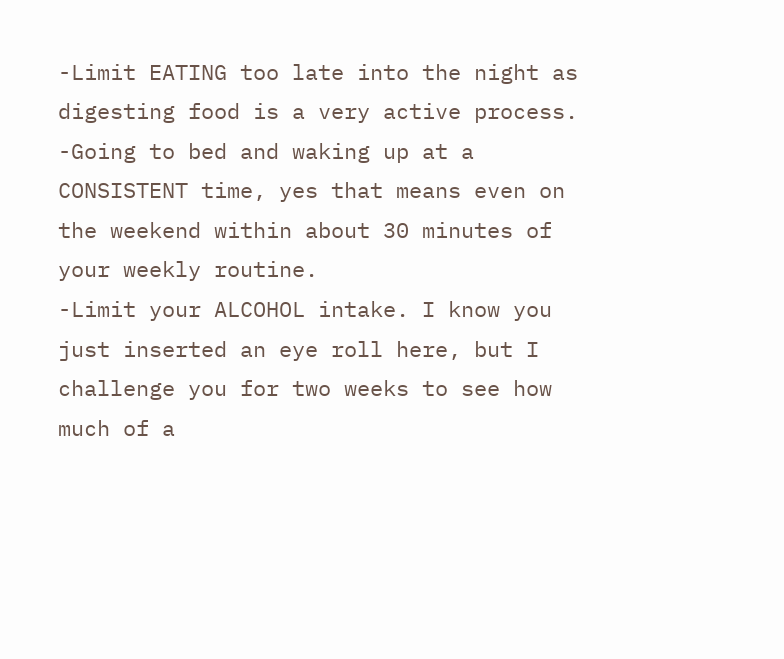-Limit EATING too late into the night as digesting food is a very active process.
-Going to bed and waking up at a CONSISTENT time, yes that means even on the weekend within about 30 minutes of your weekly routine.
-Limit your ALCOHOL intake. I know you just inserted an eye roll here, but I challenge you for two weeks to see how much of a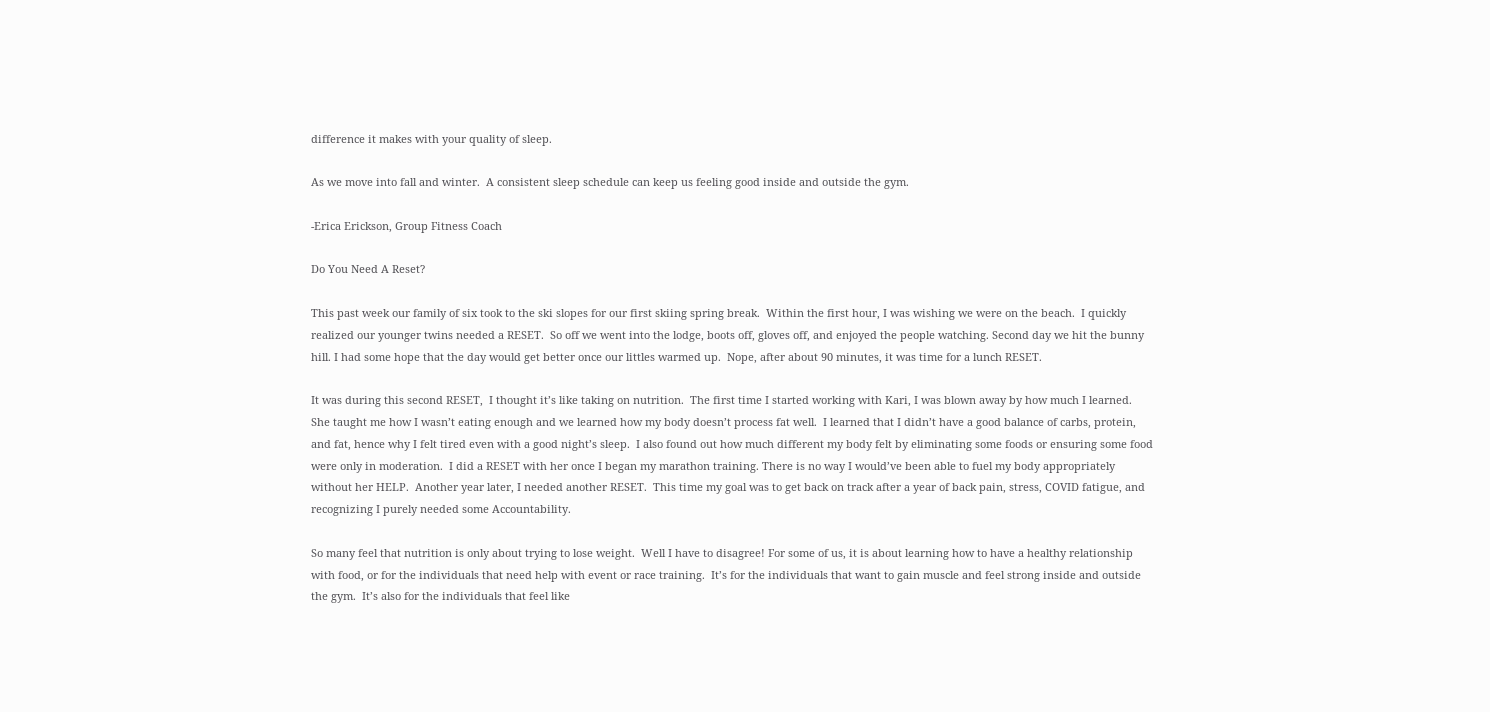difference it makes with your quality of sleep.

As we move into fall and winter.  A consistent sleep schedule can keep us feeling good inside and outside the gym.

-Erica Erickson, Group Fitness Coach

Do You Need A Reset?

This past week our family of six took to the ski slopes for our first skiing spring break.  Within the first hour, I was wishing we were on the beach.  I quickly realized our younger twins needed a RESET.  So off we went into the lodge, boots off, gloves off, and enjoyed the people watching. Second day we hit the bunny hill. I had some hope that the day would get better once our littles warmed up.  Nope, after about 90 minutes, it was time for a lunch RESET.

It was during this second RESET,  I thought it’s like taking on nutrition.  The first time I started working with Kari, I was blown away by how much I learned.  She taught me how I wasn’t eating enough and we learned how my body doesn’t process fat well.  I learned that I didn’t have a good balance of carbs, protein, and fat, hence why I felt tired even with a good night’s sleep.  I also found out how much different my body felt by eliminating some foods or ensuring some food were only in moderation.  I did a RESET with her once I began my marathon training. There is no way I would’ve been able to fuel my body appropriately without her HELP.  Another year later, I needed another RESET.  This time my goal was to get back on track after a year of back pain, stress, COVID fatigue, and recognizing I purely needed some Accountability.

So many feel that nutrition is only about trying to lose weight.  Well I have to disagree! For some of us, it is about learning how to have a healthy relationship with food, or for the individuals that need help with event or race training.  It’s for the individuals that want to gain muscle and feel strong inside and outside the gym.  It’s also for the individuals that feel like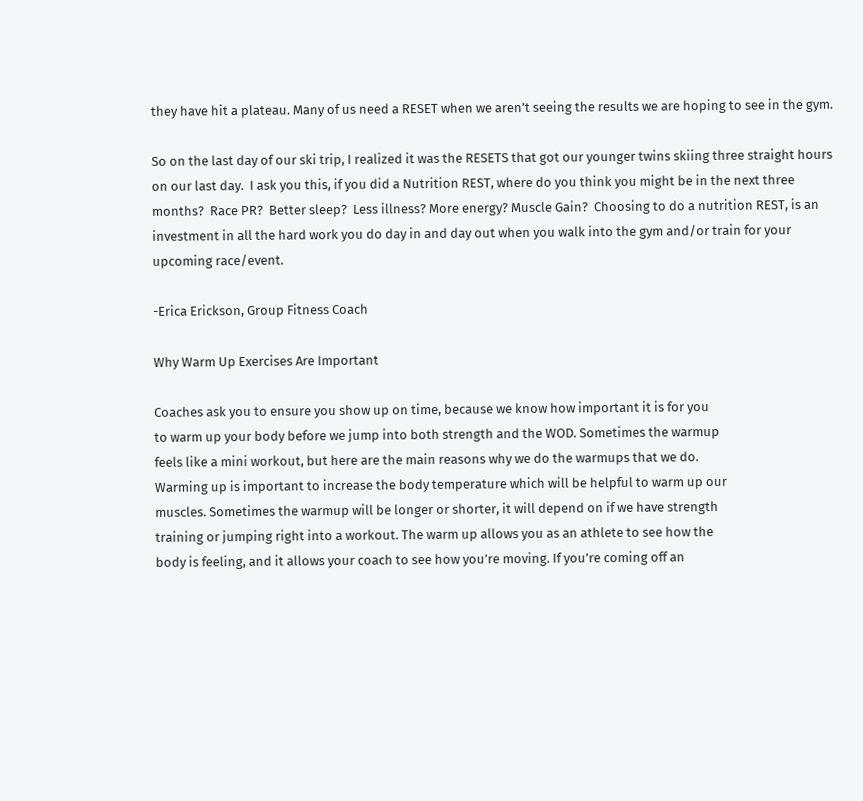they have hit a plateau. Many of us need a RESET when we aren’t seeing the results we are hoping to see in the gym.

So on the last day of our ski trip, I realized it was the RESETS that got our younger twins skiing three straight hours on our last day.  I ask you this, if you did a Nutrition REST, where do you think you might be in the next three months?  Race PR?  Better sleep?  Less illness? More energy? Muscle Gain?  Choosing to do a nutrition REST, is an investment in all the hard work you do day in and day out when you walk into the gym and/or train for your upcoming race/event.

-Erica Erickson, Group Fitness Coach

Why Warm Up Exercises Are Important

Coaches ask you to ensure you show up on time, because we know how important it is for you
to warm up your body before we jump into both strength and the WOD. Sometimes the warmup
feels like a mini workout, but here are the main reasons why we do the warmups that we do.
Warming up is important to increase the body temperature which will be helpful to warm up our
muscles. Sometimes the warmup will be longer or shorter, it will depend on if we have strength
training or jumping right into a workout. The warm up allows you as an athlete to see how the
body is feeling, and it allows your coach to see how you’re moving. If you’re coming off an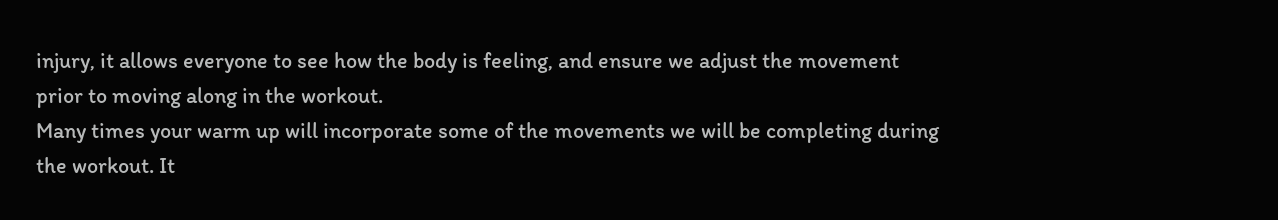injury, it allows everyone to see how the body is feeling, and ensure we adjust the movement
prior to moving along in the workout.
Many times your warm up will incorporate some of the movements we will be completing during
the workout. It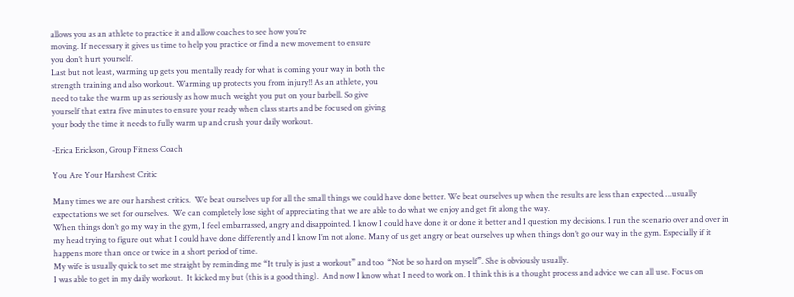allows you as an athlete to practice it and allow coaches to see how you’re
moving. If necessary it gives us time to help you practice or find a new movement to ensure
you don’t hurt yourself.
Last but not least, warming up gets you mentally ready for what is coming your way in both the
strength training and also workout. Warming up protects you from injury!! As an athlete, you
need to take the warm up as seriously as how much weight you put on your barbell. So give
yourself that extra five minutes to ensure your ready when class starts and be focused on giving
your body the time it needs to fully warm up and crush your daily workout.

-Erica Erickson, Group Fitness Coach

You Are Your Harshest Critic

Many times we are our harshest critics.  We beat ourselves up for all the small things we could have done better. We beat ourselves up when the results are less than expected….usually expectations we set for ourselves.  We can completely lose sight of appreciating that we are able to do what we enjoy and get fit along the way.
When things don’t go my way in the gym, I feel embarrassed, angry and disappointed. I know I could have done it or done it better and I question my decisions. I run the scenario over and over in my head trying to figure out what I could have done differently and I know I’m not alone. Many of us get angry or beat ourselves up when things don’t go our way in the gym. Especially if it happens more than once or twice in a short period of time.
My wife is usually quick to set me straight by reminding me “It truly is just a workout” and too  “Not be so hard on myself”. She is obviously usually.
I was able to get in my daily workout.  It kicked my but (this is a good thing).  And now I know what I need to work on. I think this is a thought process and advice we can all use. Focus on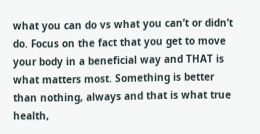what you can do vs what you can’t or didn’t do. Focus on the fact that you get to move your body in a beneficial way and THAT is what matters most. Something is better than nothing, always and that is what true health,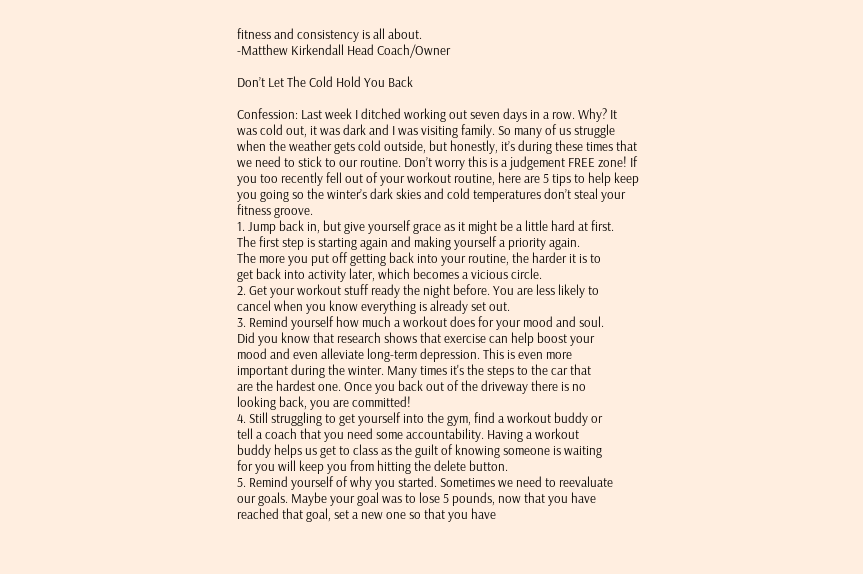fitness and consistency is all about.
-Matthew Kirkendall Head Coach/Owner

Don’t Let The Cold Hold You Back

Confession: Last week I ditched working out seven days in a row. Why? It
was cold out, it was dark and I was visiting family. So many of us struggle
when the weather gets cold outside, but honestly, it’s during these times that
we need to stick to our routine. Don’t worry this is a judgement FREE zone! If
you too recently fell out of your workout routine, here are 5 tips to help keep
you going so the winter’s dark skies and cold temperatures don’t steal your
fitness groove.
1. Jump back in, but give yourself grace as it might be a little hard at first.
The first step is starting again and making yourself a priority again.
The more you put off getting back into your routine, the harder it is to
get back into activity later, which becomes a vicious circle.
2. Get your workout stuff ready the night before. You are less likely to
cancel when you know everything is already set out.
3. Remind yourself how much a workout does for your mood and soul.
Did you know that research shows that exercise can help boost your
mood and even alleviate long-term depression. This is even more
important during the winter. Many times it's the steps to the car that
are the hardest one. Once you back out of the driveway there is no
looking back, you are committed!
4. Still struggling to get yourself into the gym, find a workout buddy or
tell a coach that you need some accountability. Having a workout
buddy helps us get to class as the guilt of knowing someone is waiting
for you will keep you from hitting the delete button.
5. Remind yourself of why you started. Sometimes we need to reevaluate
our goals. Maybe your goal was to lose 5 pounds, now that you have
reached that goal, set a new one so that you have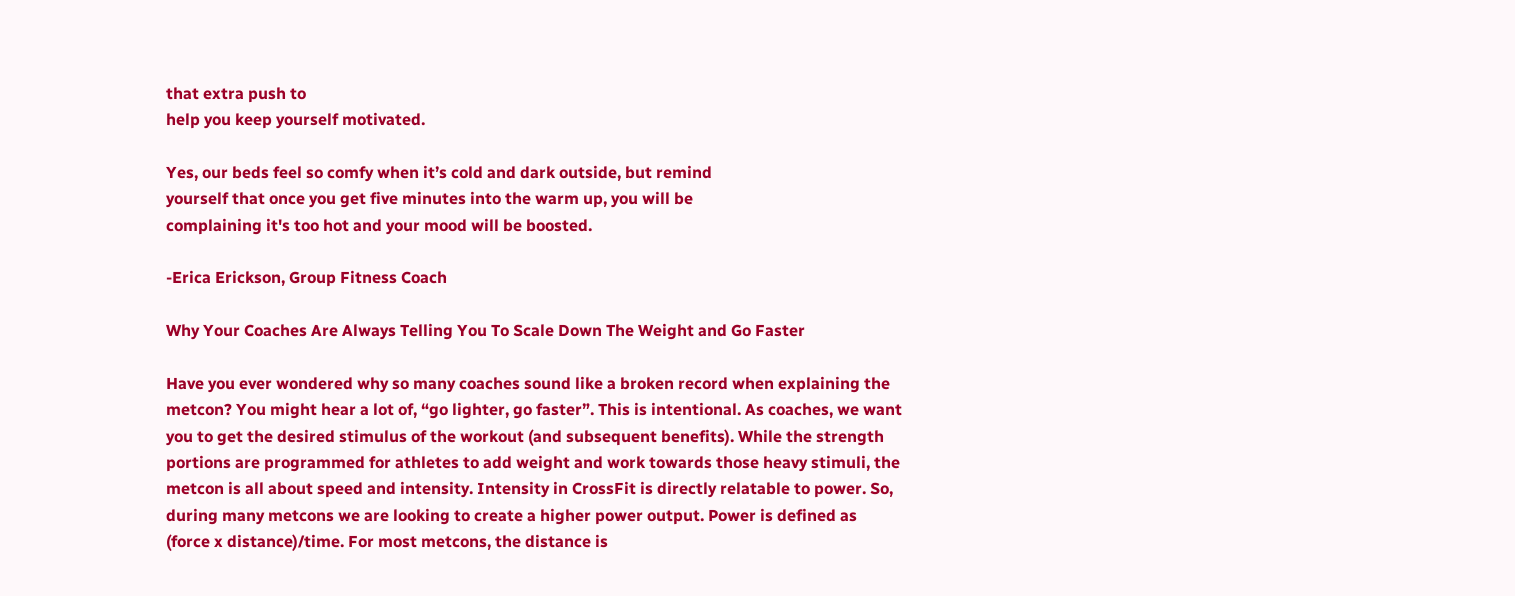that extra push to
help you keep yourself motivated.

Yes, our beds feel so comfy when it’s cold and dark outside, but remind
yourself that once you get five minutes into the warm up, you will be
complaining it's too hot and your mood will be boosted.

-Erica Erickson, Group Fitness Coach

Why Your Coaches Are Always Telling You To Scale Down The Weight and Go Faster

Have you ever wondered why so many coaches sound like a broken record when explaining the
metcon? You might hear a lot of, “go lighter, go faster”. This is intentional. As coaches, we want
you to get the desired stimulus of the workout (and subsequent benefits). While the strength
portions are programmed for athletes to add weight and work towards those heavy stimuli, the
metcon is all about speed and intensity. Intensity in CrossFit is directly relatable to power. So,
during many metcons we are looking to create a higher power output. Power is defined as
(force x distance)/time. For most metcons, the distance is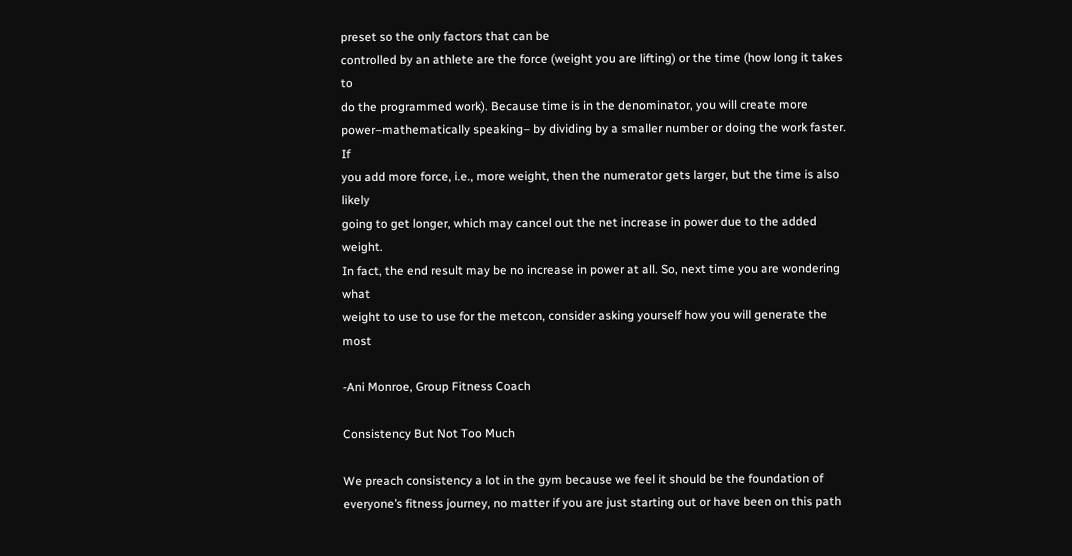preset so the only factors that can be
controlled by an athlete are the force (weight you are lifting) or the time (how long it takes to
do the programmed work). Because time is in the denominator, you will create more
power–mathematically speaking– by dividing by a smaller number or doing the work faster. If
you add more force, i.e., more weight, then the numerator gets larger, but the time is also likely
going to get longer, which may cancel out the net increase in power due to the added weight.
In fact, the end result may be no increase in power at all. So, next time you are wondering what
weight to use to use for the metcon, consider asking yourself how you will generate the most

-Ani Monroe, Group Fitness Coach

Consistency But Not Too Much

We preach consistency a lot in the gym because we feel it should be the foundation of everyone’s fitness journey, no matter if you are just starting out or have been on this path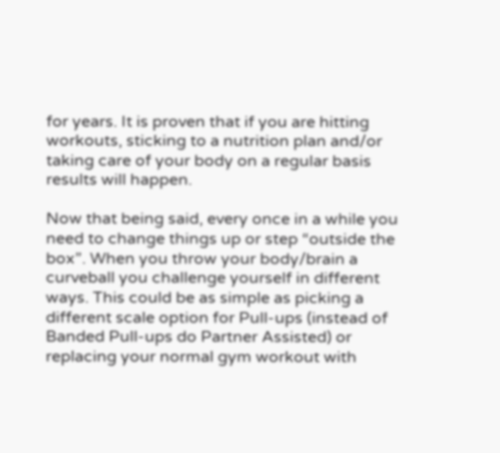for years. It is proven that if you are hitting workouts, sticking to a nutrition plan and/or taking care of your body on a regular basis results will happen.

Now that being said, every once in a while you need to change things up or step “outside the box”. When you throw your body/brain a curveball you challenge yourself in different ways. This could be as simple as picking a different scale option for Pull-ups (instead of Banded Pull-ups do Partner Assisted) or replacing your normal gym workout with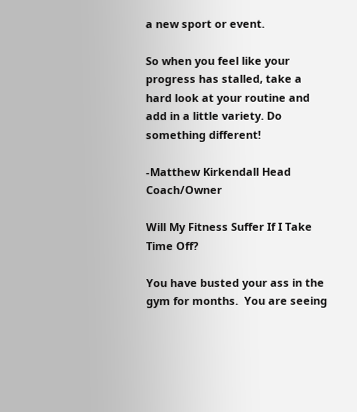a new sport or event.

So when you feel like your progress has stalled, take a hard look at your routine and add in a little variety. Do something different!

-Matthew Kirkendall Head Coach/Owner

Will My Fitness Suffer If I Take Time Off?

You have busted your ass in the gym for months.  You are seeing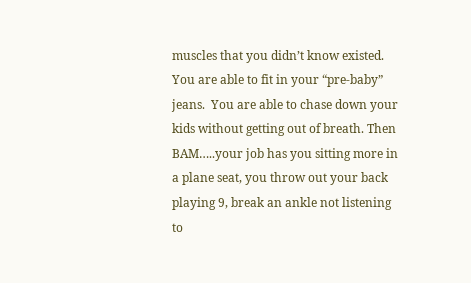muscles that you didn’t know existed.  You are able to fit in your “pre-baby” jeans.  You are able to chase down your kids without getting out of breath. Then BAM…..your job has you sitting more in a plane seat, you throw out your back playing 9, break an ankle not listening to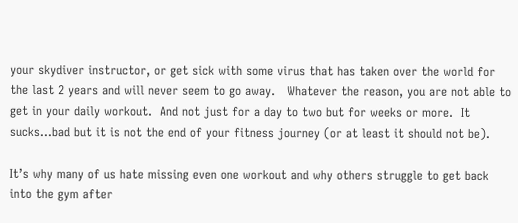your skydiver instructor, or get sick with some virus that has taken over the world for the last 2 years and will never seem to go away.   Whatever the reason, you are not able to get in your daily workout.  And not just for a day to two but for weeks or more.  It sucks…bad but it is not the end of your fitness journey (or at least it should not be).

It’s why many of us hate missing even one workout and why others struggle to get back into the gym after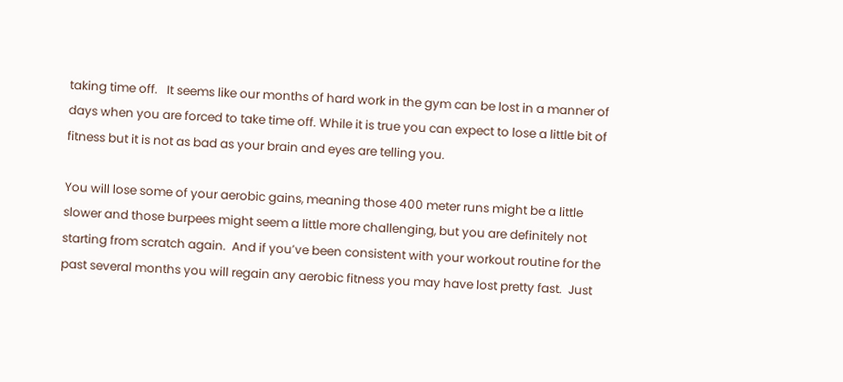taking time off.   It seems like our months of hard work in the gym can be lost in a manner of days when you are forced to take time off. While it is true you can expect to lose a little bit of fitness but it is not as bad as your brain and eyes are telling you.

You will lose some of your aerobic gains, meaning those 400 meter runs might be a little slower and those burpees might seem a little more challenging, but you are definitely not starting from scratch again.  And if you’ve been consistent with your workout routine for the past several months you will regain any aerobic fitness you may have lost pretty fast.  Just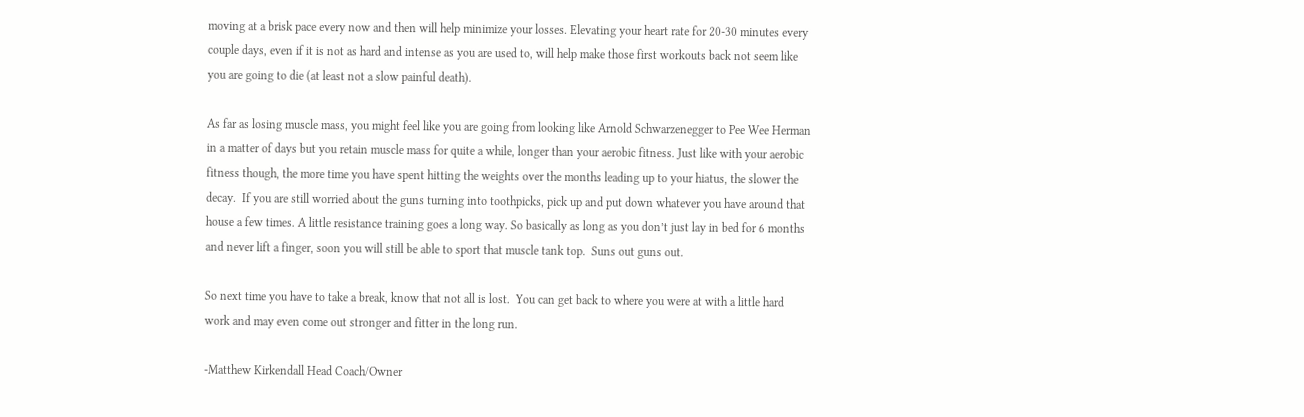moving at a brisk pace every now and then will help minimize your losses. Elevating your heart rate for 20-30 minutes every couple days, even if it is not as hard and intense as you are used to, will help make those first workouts back not seem like you are going to die (at least not a slow painful death).

As far as losing muscle mass, you might feel like you are going from looking like Arnold Schwarzenegger to Pee Wee Herman in a matter of days but you retain muscle mass for quite a while, longer than your aerobic fitness. Just like with your aerobic fitness though, the more time you have spent hitting the weights over the months leading up to your hiatus, the slower the decay.  If you are still worried about the guns turning into toothpicks, pick up and put down whatever you have around that house a few times. A little resistance training goes a long way. So basically as long as you don’t just lay in bed for 6 months and never lift a finger, soon you will still be able to sport that muscle tank top.  Suns out guns out.

So next time you have to take a break, know that not all is lost.  You can get back to where you were at with a little hard work and may even come out stronger and fitter in the long run.

-Matthew Kirkendall Head Coach/Owner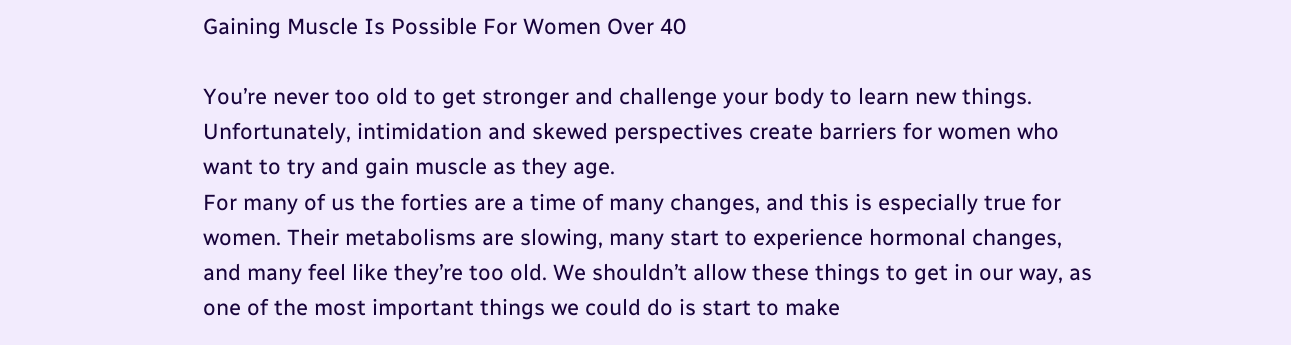Gaining Muscle Is Possible For Women Over 40

You’re never too old to get stronger and challenge your body to learn new things.
Unfortunately, intimidation and skewed perspectives create barriers for women who
want to try and gain muscle as they age.
For many of us the forties are a time of many changes, and this is especially true for
women. Their metabolisms are slowing, many start to experience hormonal changes,
and many feel like they’re too old. We shouldn’t allow these things to get in our way, as
one of the most important things we could do is start to make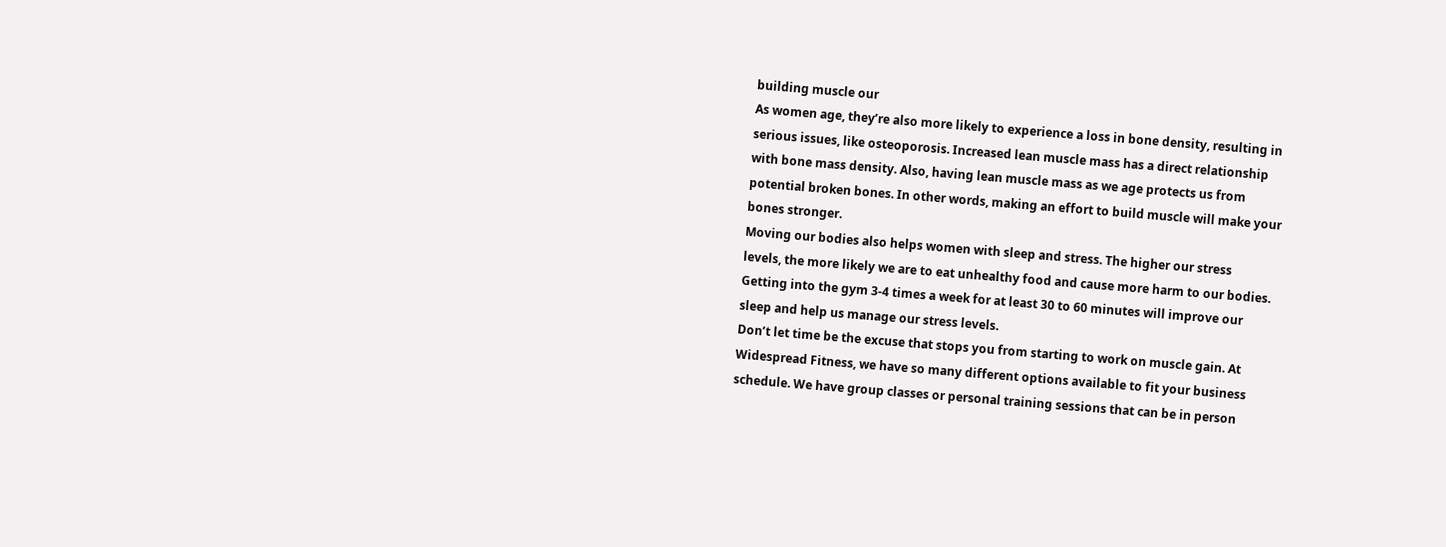building muscle our
As women age, they’re also more likely to experience a loss in bone density, resulting in
serious issues, like osteoporosis. Increased lean muscle mass has a direct relationship
with bone mass density. Also, having lean muscle mass as we age protects us from
potential broken bones. In other words, making an effort to build muscle will make your
bones stronger.
Moving our bodies also helps women with sleep and stress. The higher our stress
levels, the more likely we are to eat unhealthy food and cause more harm to our bodies.
Getting into the gym 3-4 times a week for at least 30 to 60 minutes will improve our
sleep and help us manage our stress levels.
Don’t let time be the excuse that stops you from starting to work on muscle gain. At
Widespread Fitness, we have so many different options available to fit your business
schedule. We have group classes or personal training sessions that can be in person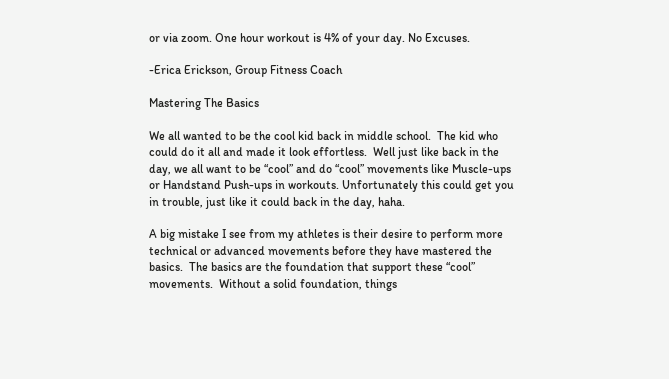or via zoom. One hour workout is 4% of your day. No Excuses.

-Erica Erickson, Group Fitness Coach

Mastering The Basics

We all wanted to be the cool kid back in middle school.  The kid who could do it all and made it look effortless.  Well just like back in the day, we all want to be “cool” and do “cool” movements like Muscle-ups or Handstand Push-ups in workouts. Unfortunately this could get you in trouble, just like it could back in the day, haha.

A big mistake I see from my athletes is their desire to perform more technical or advanced movements before they have mastered the basics.  The basics are the foundation that support these “cool” movements.  Without a solid foundation, things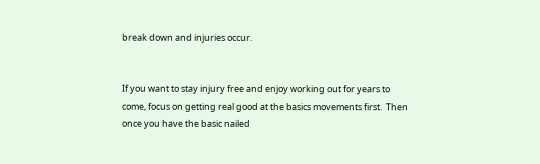break down and injuries occur.


If you want to stay injury free and enjoy working out for years to come, focus on getting real good at the basics movements first.  Then once you have the basic nailed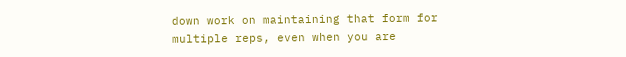down work on maintaining that form for multiple reps, even when you are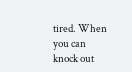tired. When you can knock out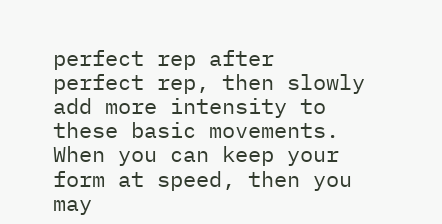perfect rep after perfect rep, then slowly add more intensity to these basic movements. When you can keep your form at speed, then you may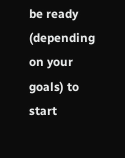be ready (depending on your goals) to start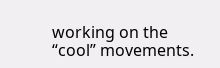working on the “cool” movements.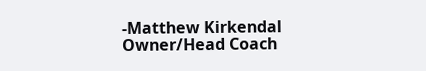-Matthew Kirkendal Owner/Head Coach